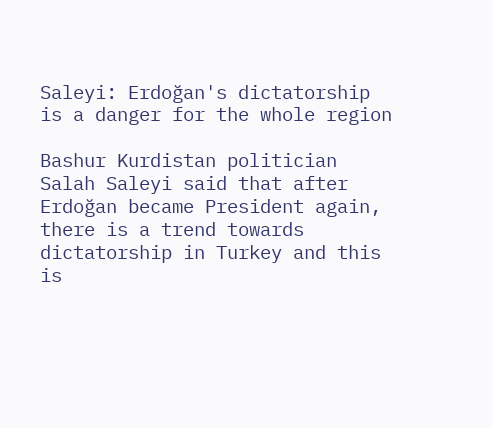Saleyi: Erdoğan's dictatorship is a danger for the whole region

Bashur Kurdistan politician Salah Saleyi said that after Erdoğan became President again, there is a trend towards dictatorship in Turkey and this is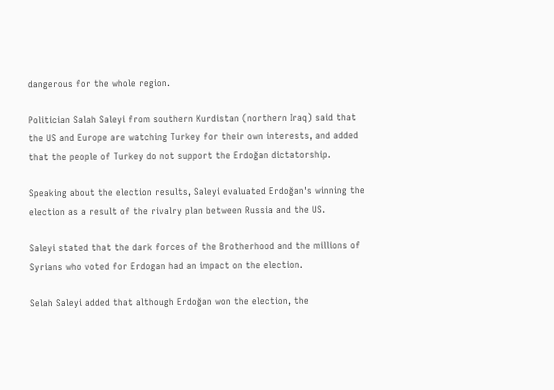dangerous for the whole region.

Politician Salah Saleyi from southern Kurdistan (northern Iraq) said that the US and Europe are watching Turkey for their own interests, and added that the people of Turkey do not support the Erdoğan dictatorship.

Speaking about the election results, Saleyi evaluated Erdoğan's winning the election as a result of the rivalry plan between Russia and the US.

Saleyi stated that the dark forces of the Brotherhood and the millions of Syrians who voted for Erdogan had an impact on the election.

Selah Saleyi added that although Erdoğan won the election, the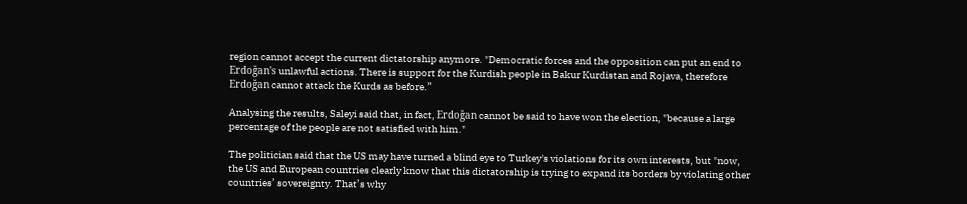region cannot accept the current dictatorship anymore. "Democratic forces and the opposition can put an end to Erdoğan's unlawful actions. There is support for the Kurdish people in Bakur Kurdistan and Rojava, therefore Erdoğan cannot attack the Kurds as before.”

Analysing the results, Saleyi said that, in fact, Erdoğan cannot be said to have won the election, "because a large percentage of the people are not satisfied with him."

The politician said that the US may have turned a blind eye to Turkey's violations for its own interests, but "now, the US and European countries clearly know that this dictatorship is trying to expand its borders by violating other countries’ sovereignty. That’s why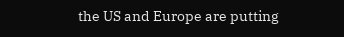the US and Europe are putting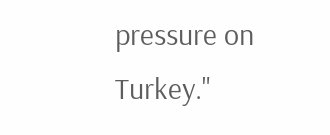pressure on Turkey."